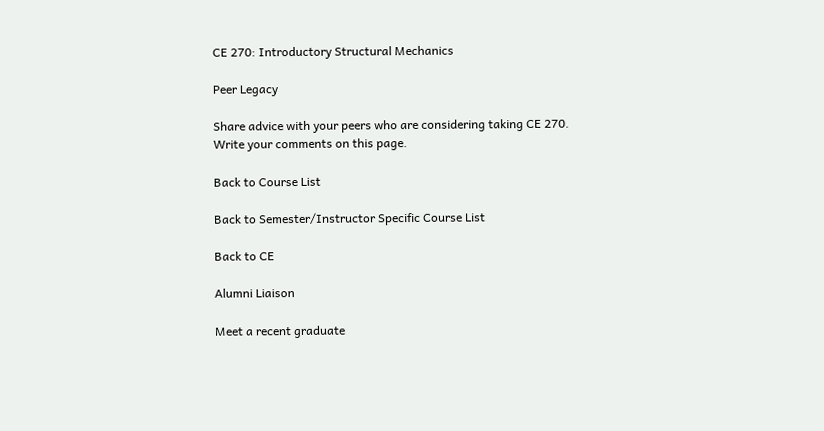CE 270: Introductory Structural Mechanics

Peer Legacy

Share advice with your peers who are considering taking CE 270. Write your comments on this page.

Back to Course List

Back to Semester/Instructor Specific Course List

Back to CE

Alumni Liaison

Meet a recent graduate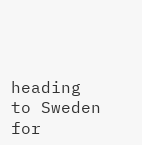heading to Sweden for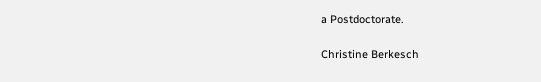a Postdoctorate.

Christine Berkesch